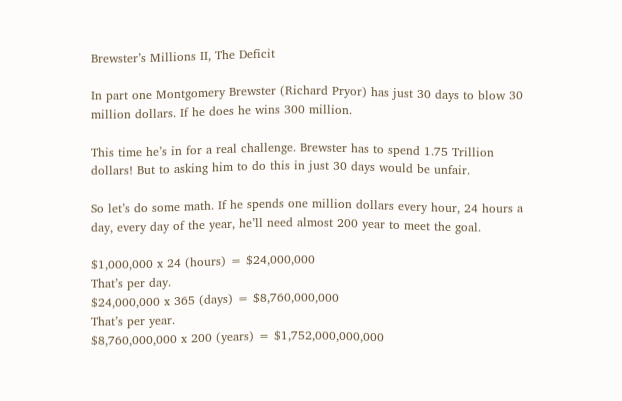Brewster’s Millions II, The Deficit

In part one Montgomery Brewster (Richard Pryor) has just 30 days to blow 30 million dollars. If he does he wins 300 million.

This time he’s in for a real challenge. Brewster has to spend 1.75 Trillion dollars! But to asking him to do this in just 30 days would be unfair.

So let’s do some math. If he spends one million dollars every hour, 24 hours a day, every day of the year, he’ll need almost 200 year to meet the goal.

$1,000,000 x 24 (hours) = $24,000,000
That’s per day.
$24,000,000 x 365 (days) = $8,760,000,000
That’s per year.
$8,760,000,000 x 200 (years) = $1,752,000,000,000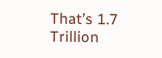That’s 1.7 Trillion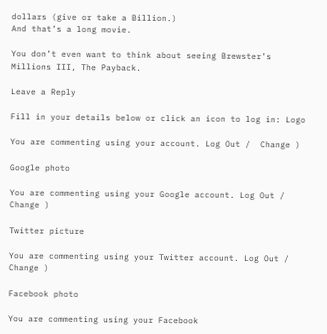dollars (give or take a Billion.)
And that’s a long movie.

You don’t even want to think about seeing Brewster’s Millions III, The Payback.

Leave a Reply

Fill in your details below or click an icon to log in: Logo

You are commenting using your account. Log Out /  Change )

Google photo

You are commenting using your Google account. Log Out /  Change )

Twitter picture

You are commenting using your Twitter account. Log Out /  Change )

Facebook photo

You are commenting using your Facebook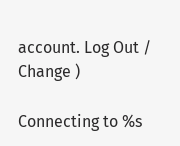account. Log Out /  Change )

Connecting to %s